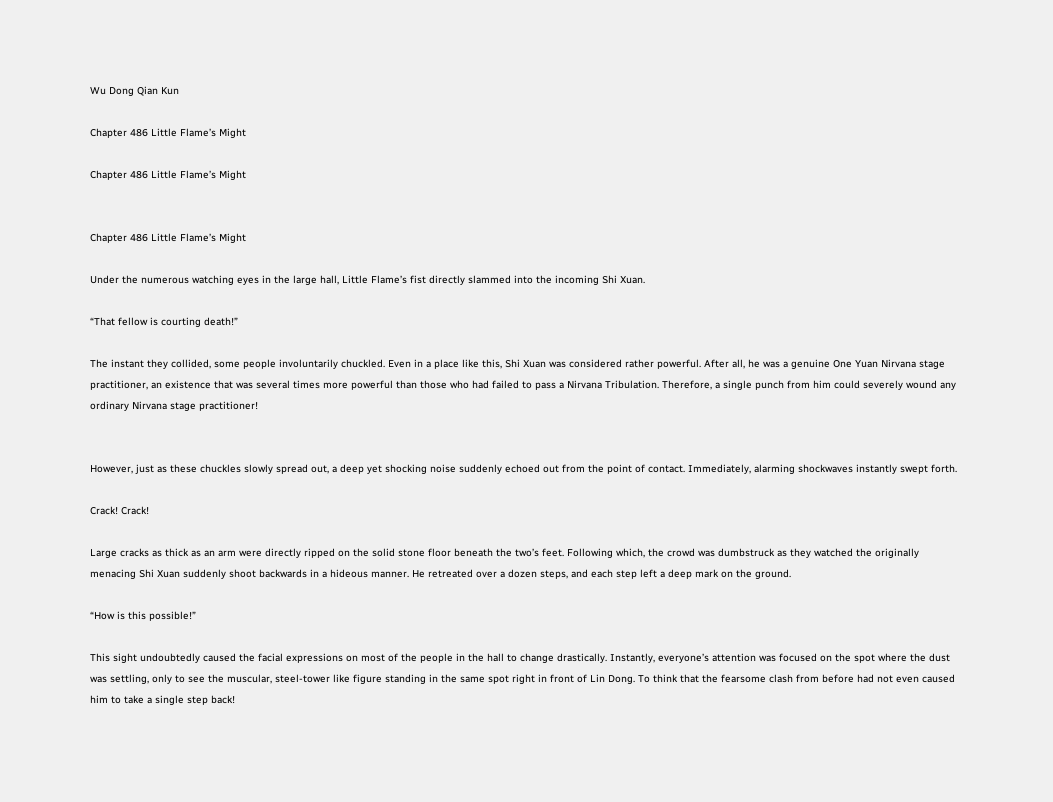Wu Dong Qian Kun

Chapter 486 Little Flame’s Might

Chapter 486 Little Flame’s Might


Chapter 486 Little Flame’s Might

Under the numerous watching eyes in the large hall, Little Flame’s fist directly slammed into the incoming Shi Xuan.

“That fellow is courting death!”

The instant they collided, some people involuntarily chuckled. Even in a place like this, Shi Xuan was considered rather powerful. After all, he was a genuine One Yuan Nirvana stage practitioner, an existence that was several times more powerful than those who had failed to pass a Nirvana Tribulation. Therefore, a single punch from him could severely wound any ordinary Nirvana stage practitioner!


However, just as these chuckles slowly spread out, a deep yet shocking noise suddenly echoed out from the point of contact. Immediately, alarming shockwaves instantly swept forth.

Crack! Crack!

Large cracks as thick as an arm were directly ripped on the solid stone floor beneath the two’s feet. Following which, the crowd was dumbstruck as they watched the originally menacing Shi Xuan suddenly shoot backwards in a hideous manner. He retreated over a dozen steps, and each step left a deep mark on the ground.

“How is this possible!”

This sight undoubtedly caused the facial expressions on most of the people in the hall to change drastically. Instantly, everyone’s attention was focused on the spot where the dust was settling, only to see the muscular, steel-tower like figure standing in the same spot right in front of Lin Dong. To think that the fearsome clash from before had not even caused him to take a single step back!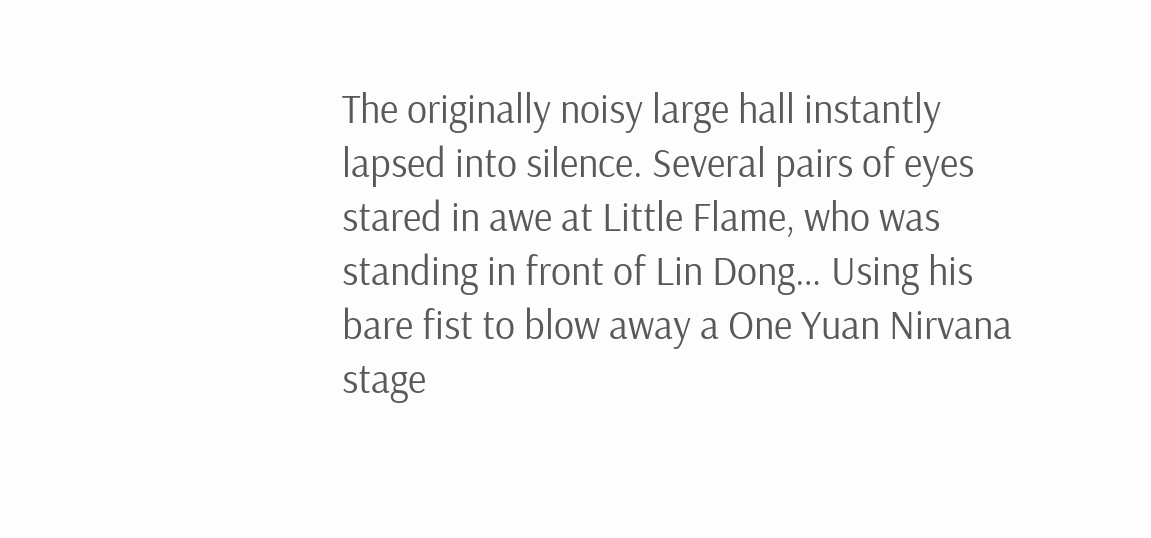The originally noisy large hall instantly lapsed into silence. Several pairs of eyes stared in awe at Little Flame, who was standing in front of Lin Dong… Using his bare fist to blow away a One Yuan Nirvana stage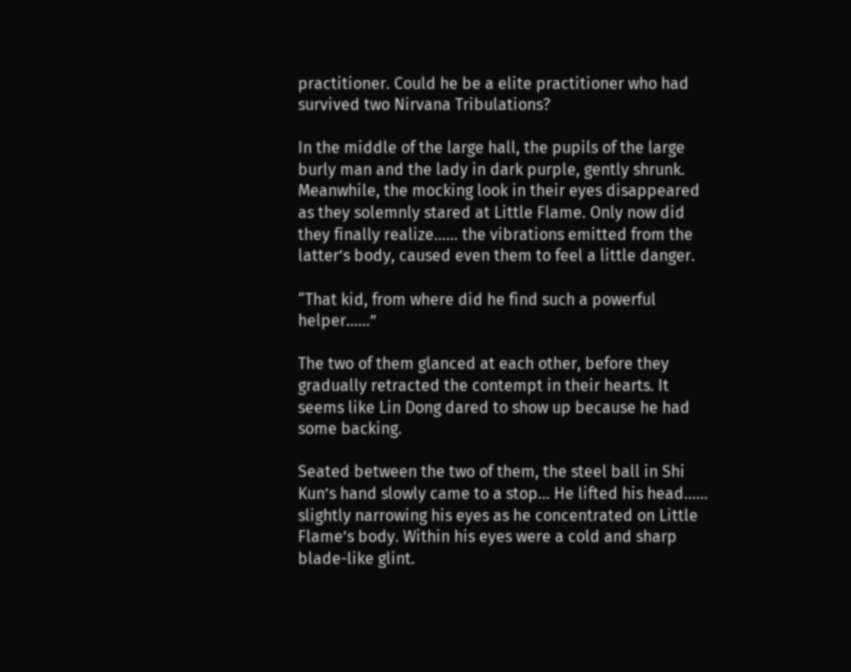practitioner. Could he be a elite practitioner who had survived two Nirvana Tribulations?

In the middle of the large hall, the pupils of the large burly man and the lady in dark purple, gently shrunk. Meanwhile, the mocking look in their eyes disappeared as they solemnly stared at Little Flame. Only now did they finally realize…… the vibrations emitted from the latter’s body, caused even them to feel a little danger.

“That kid, from where did he find such a powerful helper……”

The two of them glanced at each other, before they gradually retracted the contempt in their hearts. It seems like Lin Dong dared to show up because he had some backing.

Seated between the two of them, the steel ball in Shi Kun’s hand slowly came to a stop… He lifted his head…… slightly narrowing his eyes as he concentrated on Little Flame’s body. Within his eyes were a cold and sharp blade-like glint.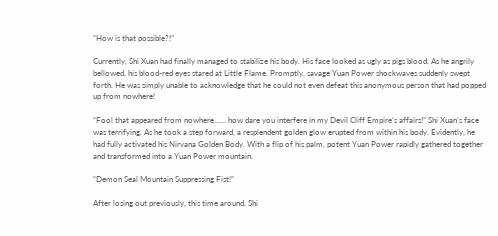“How is that possible?!”

Currently, Shi Xuan had finally managed to stabilize his body. His face looked as ugly as pigs blood. As he angrily bellowed, his blood-red eyes stared at Little Flame. Promptly, savage Yuan Power shockwaves suddenly swept forth. He was simply unable to acknowledge that he could not even defeat this anonymous person that had popped up from nowhere!

“Fool that appeared from nowhere…… how dare you interfere in my Devil Cliff Empire’s affairs!” Shi Xuan’s face was terrifying. As he took a step forward, a resplendent golden glow erupted from within his body. Evidently, he had fully activated his Nirvana Golden Body. With a flip of his palm, potent Yuan Power rapidly gathered together and transformed into a Yuan Power mountain.

“Demon Seal Mountain Suppressing Fist!”

After losing out previously, this time around, Shi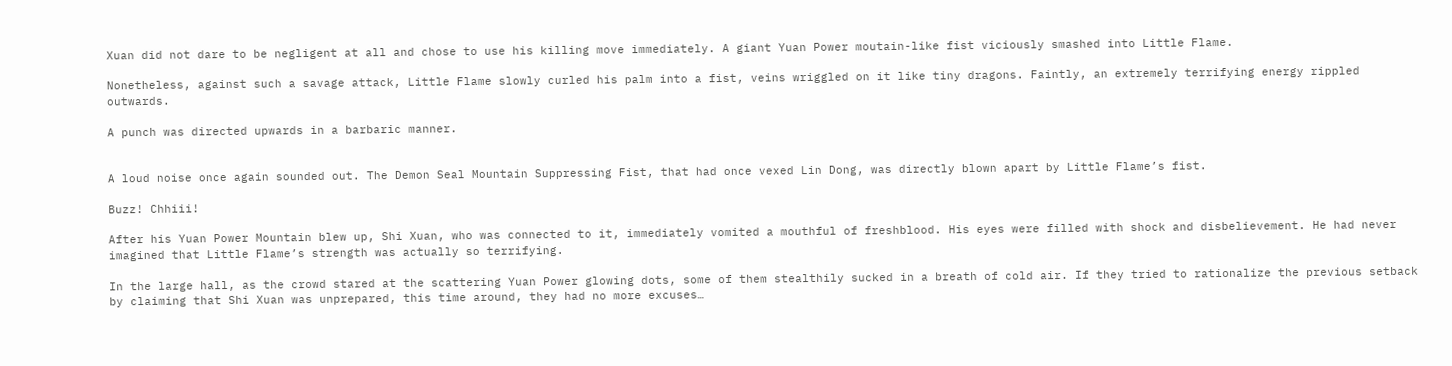Xuan did not dare to be negligent at all and chose to use his killing move immediately. A giant Yuan Power moutain-like fist viciously smashed into Little Flame.

Nonetheless, against such a savage attack, Little Flame slowly curled his palm into a fist, veins wriggled on it like tiny dragons. Faintly, an extremely terrifying energy rippled outwards.

A punch was directed upwards in a barbaric manner.


A loud noise once again sounded out. The Demon Seal Mountain Suppressing Fist, that had once vexed Lin Dong, was directly blown apart by Little Flame’s fist.

Buzz! Chhiii!

After his Yuan Power Mountain blew up, Shi Xuan, who was connected to it, immediately vomited a mouthful of freshblood. His eyes were filled with shock and disbelievement. He had never imagined that Little Flame’s strength was actually so terrifying.

In the large hall, as the crowd stared at the scattering Yuan Power glowing dots, some of them stealthily sucked in a breath of cold air. If they tried to rationalize the previous setback by claiming that Shi Xuan was unprepared, this time around, they had no more excuses…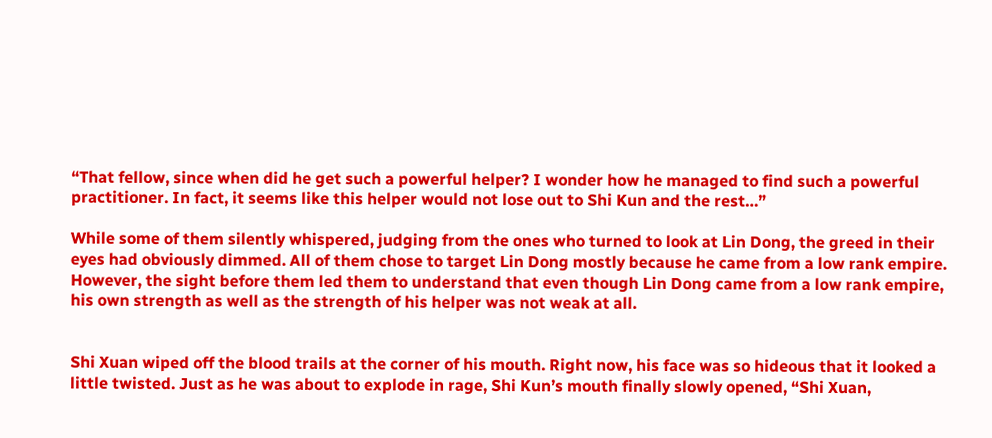“That fellow, since when did he get such a powerful helper? I wonder how he managed to find such a powerful practitioner. In fact, it seems like this helper would not lose out to Shi Kun and the rest…”

While some of them silently whispered, judging from the ones who turned to look at Lin Dong, the greed in their eyes had obviously dimmed. All of them chose to target Lin Dong mostly because he came from a low rank empire. However, the sight before them led them to understand that even though Lin Dong came from a low rank empire, his own strength as well as the strength of his helper was not weak at all.


Shi Xuan wiped off the blood trails at the corner of his mouth. Right now, his face was so hideous that it looked a little twisted. Just as he was about to explode in rage, Shi Kun’s mouth finally slowly opened, “Shi Xuan,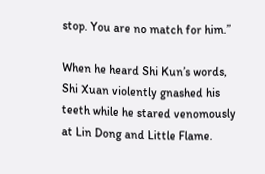stop. You are no match for him.”

When he heard Shi Kun’s words, Shi Xuan violently gnashed his teeth while he stared venomously at Lin Dong and Little Flame.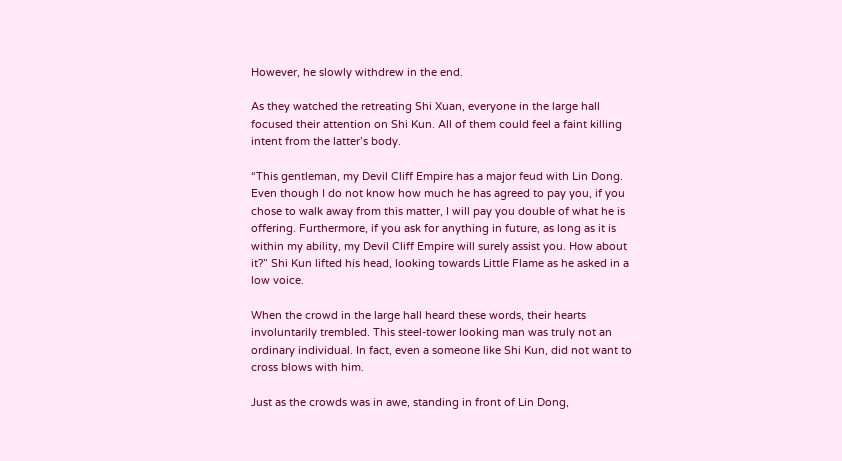However, he slowly withdrew in the end.

As they watched the retreating Shi Xuan, everyone in the large hall focused their attention on Shi Kun. All of them could feel a faint killing intent from the latter’s body.

“This gentleman, my Devil Cliff Empire has a major feud with Lin Dong. Even though I do not know how much he has agreed to pay you, if you chose to walk away from this matter, I will pay you double of what he is offering. Furthermore, if you ask for anything in future, as long as it is within my ability, my Devil Cliff Empire will surely assist you. How about it?” Shi Kun lifted his head, looking towards Little Flame as he asked in a low voice.

When the crowd in the large hall heard these words, their hearts involuntarily trembled. This steel-tower looking man was truly not an ordinary individual. In fact, even a someone like Shi Kun, did not want to cross blows with him.

Just as the crowds was in awe, standing in front of Lin Dong,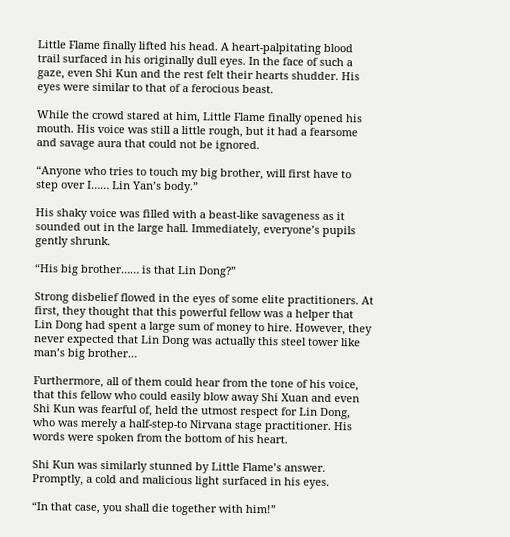Little Flame finally lifted his head. A heart-palpitating blood trail surfaced in his originally dull eyes. In the face of such a gaze, even Shi Kun and the rest felt their hearts shudder. His eyes were similar to that of a ferocious beast.

While the crowd stared at him, Little Flame finally opened his mouth. His voice was still a little rough, but it had a fearsome and savage aura that could not be ignored.

“Anyone who tries to touch my big brother, will first have to step over I…… Lin Yan’s body.”

His shaky voice was filled with a beast-like savageness as it sounded out in the large hall. Immediately, everyone’s pupils gently shrunk.

“His big brother…… is that Lin Dong?”

Strong disbelief flowed in the eyes of some elite practitioners. At first, they thought that this powerful fellow was a helper that Lin Dong had spent a large sum of money to hire. However, they never expected that Lin Dong was actually this steel tower like man’s big brother…

Furthermore, all of them could hear from the tone of his voice, that this fellow who could easily blow away Shi Xuan and even Shi Kun was fearful of, held the utmost respect for Lin Dong, who was merely a half-step-to Nirvana stage practitioner. His words were spoken from the bottom of his heart.

Shi Kun was similarly stunned by Little Flame’s answer. Promptly, a cold and malicious light surfaced in his eyes.

“In that case, you shall die together with him!”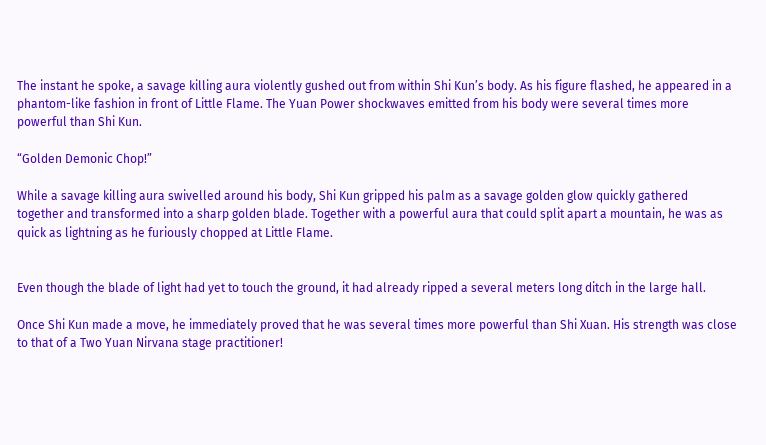The instant he spoke, a savage killing aura violently gushed out from within Shi Kun’s body. As his figure flashed, he appeared in a phantom-like fashion in front of Little Flame. The Yuan Power shockwaves emitted from his body were several times more powerful than Shi Kun.

“Golden Demonic Chop!”

While a savage killing aura swivelled around his body, Shi Kun gripped his palm as a savage golden glow quickly gathered together and transformed into a sharp golden blade. Together with a powerful aura that could split apart a mountain, he was as quick as lightning as he furiously chopped at Little Flame.


Even though the blade of light had yet to touch the ground, it had already ripped a several meters long ditch in the large hall.

Once Shi Kun made a move, he immediately proved that he was several times more powerful than Shi Xuan. His strength was close to that of a Two Yuan Nirvana stage practitioner!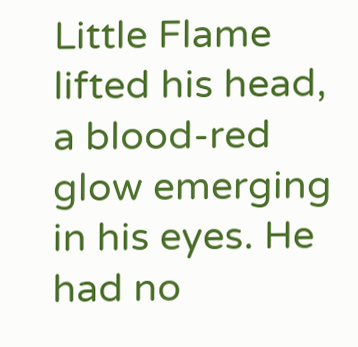Little Flame lifted his head, a blood-red glow emerging in his eyes. He had no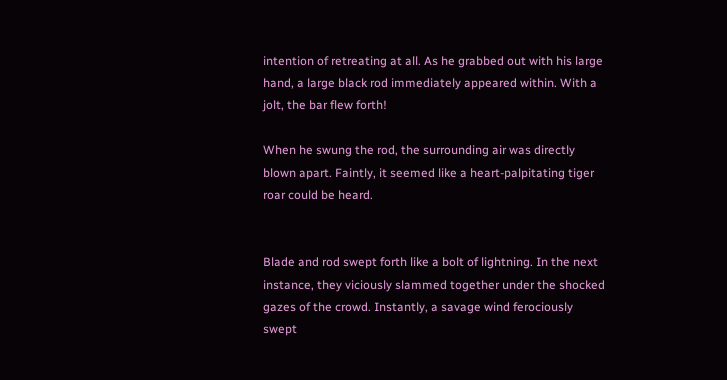intention of retreating at all. As he grabbed out with his large hand, a large black rod immediately appeared within. With a jolt, the bar flew forth!

When he swung the rod, the surrounding air was directly blown apart. Faintly, it seemed like a heart-palpitating tiger roar could be heard.


Blade and rod swept forth like a bolt of lightning. In the next instance, they viciously slammed together under the shocked gazes of the crowd. Instantly, a savage wind ferociously swept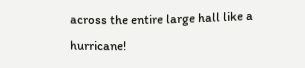across the entire large hall like a hurricane!